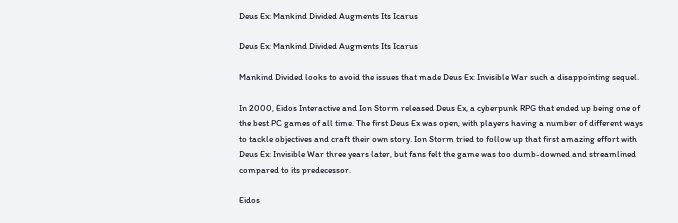Deus Ex: Mankind Divided Augments Its Icarus

Deus Ex: Mankind Divided Augments Its Icarus

Mankind Divided looks to avoid the issues that made Deus Ex: Invisible War such a disappointing sequel.

In 2000, Eidos Interactive and Ion Storm released Deus Ex, a cyberpunk RPG that ended up being one of the best PC games of all time. The first Deus Ex was open, with players having a number of different ways to tackle objectives and craft their own story. Ion Storm tried to follow up that first amazing effort with Deus Ex: Invisible War three years later, but fans felt the game was too dumb-downed and streamlined compared to its predecessor.

Eidos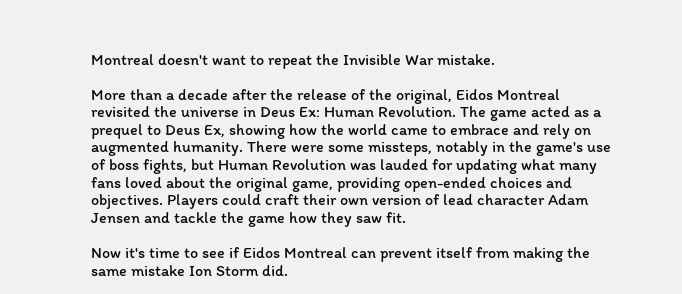Montreal doesn't want to repeat the Invisible War mistake.

More than a decade after the release of the original, Eidos Montreal revisited the universe in Deus Ex: Human Revolution. The game acted as a prequel to Deus Ex, showing how the world came to embrace and rely on augmented humanity. There were some missteps, notably in the game's use of boss fights, but Human Revolution was lauded for updating what many fans loved about the original game, providing open-ended choices and objectives. Players could craft their own version of lead character Adam Jensen and tackle the game how they saw fit.

Now it's time to see if Eidos Montreal can prevent itself from making the same mistake Ion Storm did.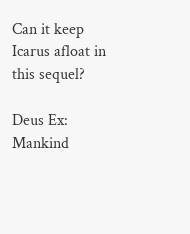Can it keep Icarus afloat in this sequel?

Deus Ex: Mankind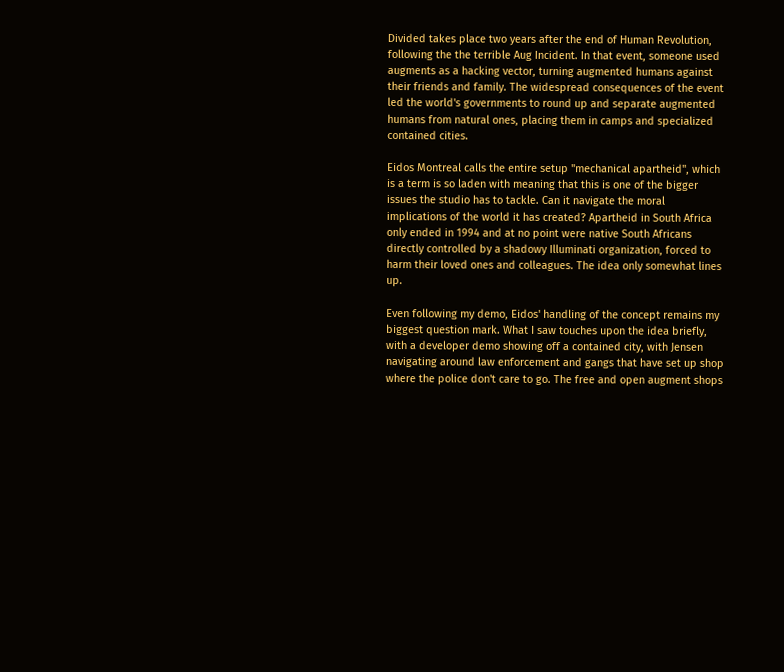Divided takes place two years after the end of Human Revolution, following the the terrible Aug Incident. In that event, someone used augments as a hacking vector, turning augmented humans against their friends and family. The widespread consequences of the event led the world's governments to round up and separate augmented humans from natural ones, placing them in camps and specialized contained cities.

Eidos Montreal calls the entire setup "mechanical apartheid", which is a term is so laden with meaning that this is one of the bigger issues the studio has to tackle. Can it navigate the moral implications of the world it has created? Apartheid in South Africa only ended in 1994 and at no point were native South Africans directly controlled by a shadowy Illuminati organization, forced to harm their loved ones and colleagues. The idea only somewhat lines up.

Even following my demo, Eidos' handling of the concept remains my biggest question mark. What I saw touches upon the idea briefly, with a developer demo showing off a contained city, with Jensen navigating around law enforcement and gangs that have set up shop where the police don't care to go. The free and open augment shops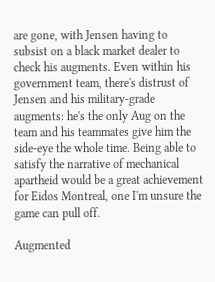are gone, with Jensen having to subsist on a black market dealer to check his augments. Even within his government team, there's distrust of Jensen and his military-grade augments: he's the only Aug on the team and his teammates give him the side-eye the whole time. Being able to satisfy the narrative of mechanical apartheid would be a great achievement for Eidos Montreal, one I'm unsure the game can pull off.

Augmented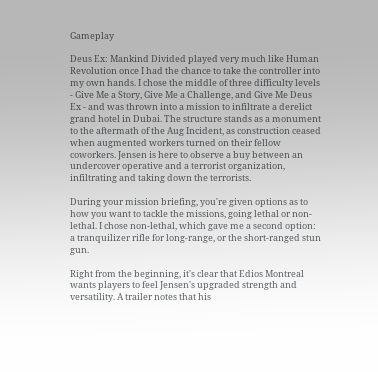Gameplay

Deus Ex: Mankind Divided played very much like Human Revolution once I had the chance to take the controller into my own hands. I chose the middle of three difficulty levels - Give Me a Story, Give Me a Challenge, and Give Me Deus Ex - and was thrown into a mission to infiltrate a derelict grand hotel in Dubai. The structure stands as a monument to the aftermath of the Aug Incident, as construction ceased when augmented workers turned on their fellow coworkers. Jensen is here to observe a buy between an undercover operative and a terrorist organization, infiltrating and taking down the terrorists.

During your mission briefing, you're given options as to how you want to tackle the missions, going lethal or non-lethal. I chose non-lethal, which gave me a second option: a tranquilizer rifle for long-range, or the short-ranged stun gun.

Right from the beginning, it's clear that Edios Montreal wants players to feel Jensen's upgraded strength and versatility. A trailer notes that his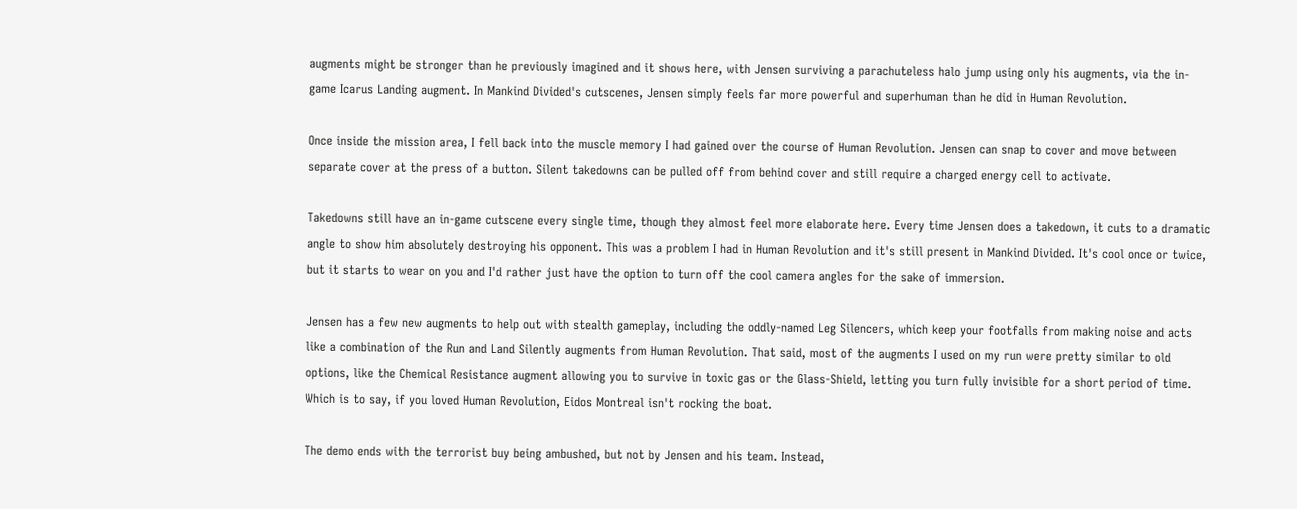augments might be stronger than he previously imagined and it shows here, with Jensen surviving a parachuteless halo jump using only his augments, via the in-game Icarus Landing augment. In Mankind Divided's cutscenes, Jensen simply feels far more powerful and superhuman than he did in Human Revolution.

Once inside the mission area, I fell back into the muscle memory I had gained over the course of Human Revolution. Jensen can snap to cover and move between separate cover at the press of a button. Silent takedowns can be pulled off from behind cover and still require a charged energy cell to activate.

Takedowns still have an in-game cutscene every single time, though they almost feel more elaborate here. Every time Jensen does a takedown, it cuts to a dramatic angle to show him absolutely destroying his opponent. This was a problem I had in Human Revolution and it's still present in Mankind Divided. It's cool once or twice, but it starts to wear on you and I'd rather just have the option to turn off the cool camera angles for the sake of immersion.

Jensen has a few new augments to help out with stealth gameplay, including the oddly-named Leg Silencers, which keep your footfalls from making noise and acts like a combination of the Run and Land Silently augments from Human Revolution. That said, most of the augments I used on my run were pretty similar to old options, like the Chemical Resistance augment allowing you to survive in toxic gas or the Glass-Shield, letting you turn fully invisible for a short period of time. Which is to say, if you loved Human Revolution, Eidos Montreal isn't rocking the boat.

The demo ends with the terrorist buy being ambushed, but not by Jensen and his team. Instead,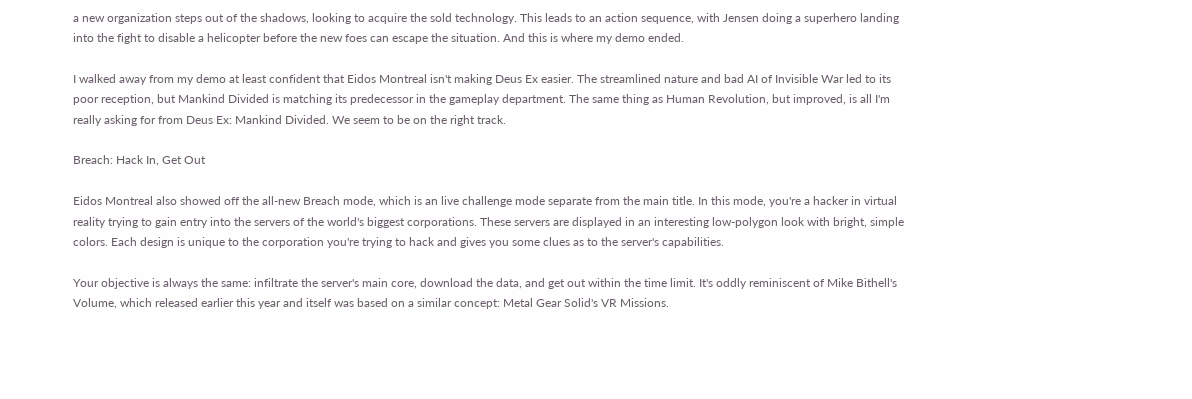a new organization steps out of the shadows, looking to acquire the sold technology. This leads to an action sequence, with Jensen doing a superhero landing into the fight to disable a helicopter before the new foes can escape the situation. And this is where my demo ended.

I walked away from my demo at least confident that Eidos Montreal isn't making Deus Ex easier. The streamlined nature and bad AI of Invisible War led to its poor reception, but Mankind Divided is matching its predecessor in the gameplay department. The same thing as Human Revolution, but improved, is all I'm really asking for from Deus Ex: Mankind Divided. We seem to be on the right track.

Breach: Hack In, Get Out

Eidos Montreal also showed off the all-new Breach mode, which is an live challenge mode separate from the main title. In this mode, you're a hacker in virtual reality trying to gain entry into the servers of the world's biggest corporations. These servers are displayed in an interesting low-polygon look with bright, simple colors. Each design is unique to the corporation you're trying to hack and gives you some clues as to the server's capabilities.

Your objective is always the same: infiltrate the server's main core, download the data, and get out within the time limit. It's oddly reminiscent of Mike Bithell's Volume, which released earlier this year and itself was based on a similar concept: Metal Gear Solid's VR Missions.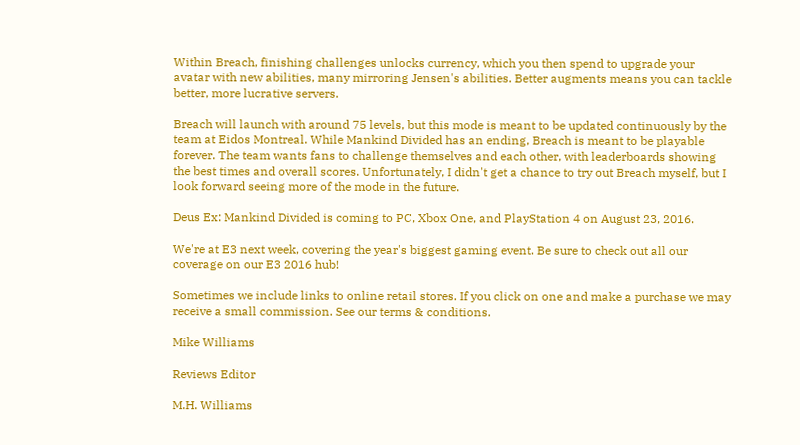Within Breach, finishing challenges unlocks currency, which you then spend to upgrade your avatar with new abilities, many mirroring Jensen's abilities. Better augments means you can tackle better, more lucrative servers.

Breach will launch with around 75 levels, but this mode is meant to be updated continuously by the team at Eidos Montreal. While Mankind Divided has an ending, Breach is meant to be playable forever. The team wants fans to challenge themselves and each other, with leaderboards showing the best times and overall scores. Unfortunately, I didn't get a chance to try out Breach myself, but I look forward seeing more of the mode in the future.

Deus Ex: Mankind Divided is coming to PC, Xbox One, and PlayStation 4 on August 23, 2016.

We're at E3 next week, covering the year's biggest gaming event. Be sure to check out all our coverage on our E3 2016 hub!

Sometimes we include links to online retail stores. If you click on one and make a purchase we may receive a small commission. See our terms & conditions.

Mike Williams

Reviews Editor

M.H. Williams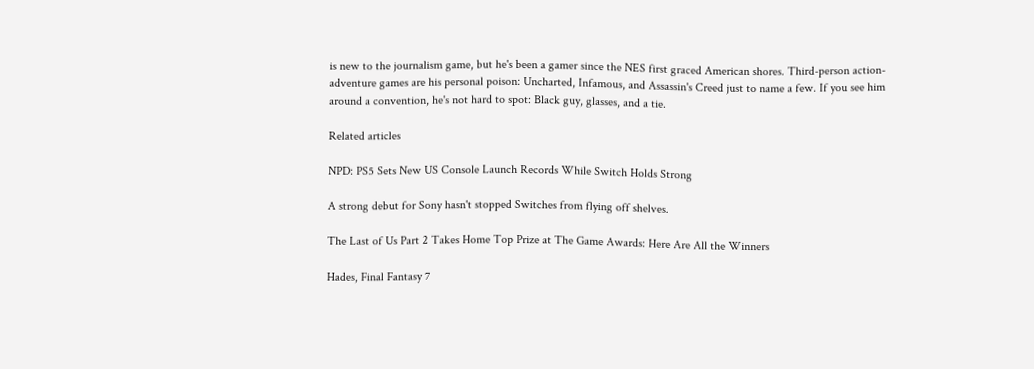is new to the journalism game, but he's been a gamer since the NES first graced American shores. Third-person action-adventure games are his personal poison: Uncharted, Infamous, and Assassin's Creed just to name a few. If you see him around a convention, he's not hard to spot: Black guy, glasses, and a tie.

Related articles

NPD: PS5 Sets New US Console Launch Records While Switch Holds Strong

A strong debut for Sony hasn't stopped Switches from flying off shelves.

The Last of Us Part 2 Takes Home Top Prize at The Game Awards: Here Are All the Winners

Hades, Final Fantasy 7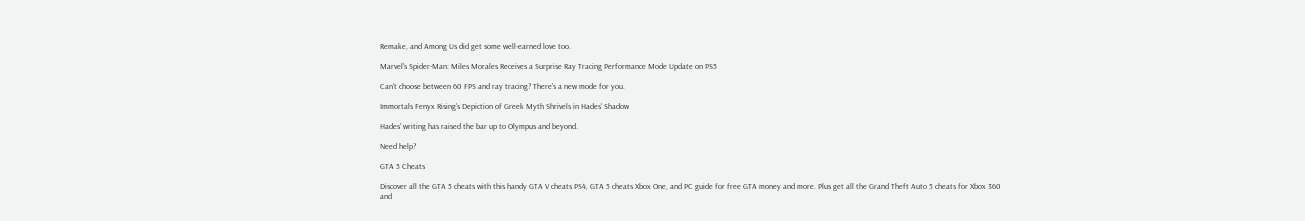Remake, and Among Us did get some well-earned love too.

Marvel's Spider-Man: Miles Morales Receives a Surprise Ray Tracing Performance Mode Update on PS5

Can't choose between 60 FPS and ray tracing? There's a new mode for you.

Immortals Fenyx Rising's Depiction of Greek Myth Shrivels in Hades' Shadow

Hades' writing has raised the bar up to Olympus and beyond.

Need help?

GTA 5 Cheats

Discover all the GTA 5 cheats with this handy GTA V cheats PS4, GTA 5 cheats Xbox One, and PC guide for free GTA money and more. Plus get all the Grand Theft Auto 5 cheats for Xbox 360 and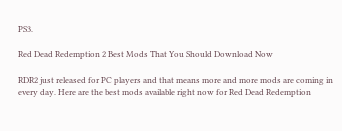PS3.

Red Dead Redemption 2 Best Mods That You Should Download Now

RDR2 just released for PC players and that means more and more mods are coming in every day. Here are the best mods available right now for Red Dead Redemption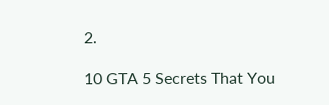2.

10 GTA 5 Secrets That You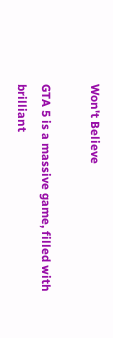Won't Believe

GTA 5 is a massive game, filled with brilliant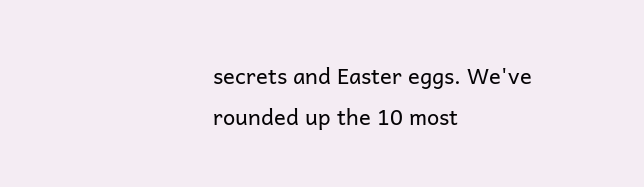secrets and Easter eggs. We've rounded up the 10 most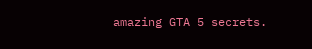amazing GTA 5 secrets.